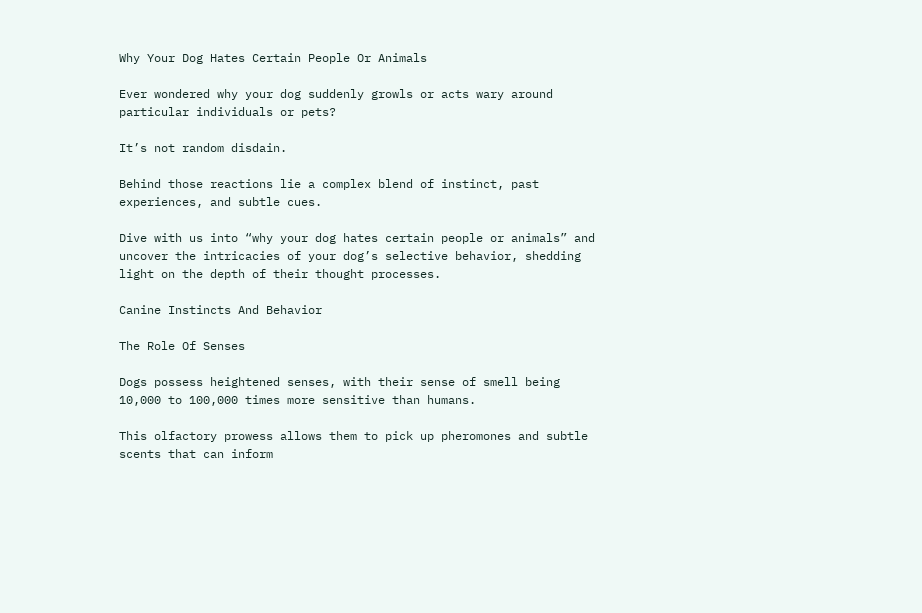Why Your Dog Hates Certain People Or Animals

Ever wondered why your dog suddenly growls or acts wary around particular individuals or pets?

It’s not random disdain.

Behind those reactions lie a complex blend of instinct, past experiences, and subtle cues.

Dive with us into “why your dog hates certain people or animals” and uncover the intricacies of your dog’s selective behavior, shedding light on the depth of their thought processes.

Canine Instincts And Behavior

The Role Of Senses

Dogs possess heightened senses, with their sense of smell being 10,000 to 100,000 times more sensitive than humans.

This olfactory prowess allows them to pick up pheromones and subtle scents that can inform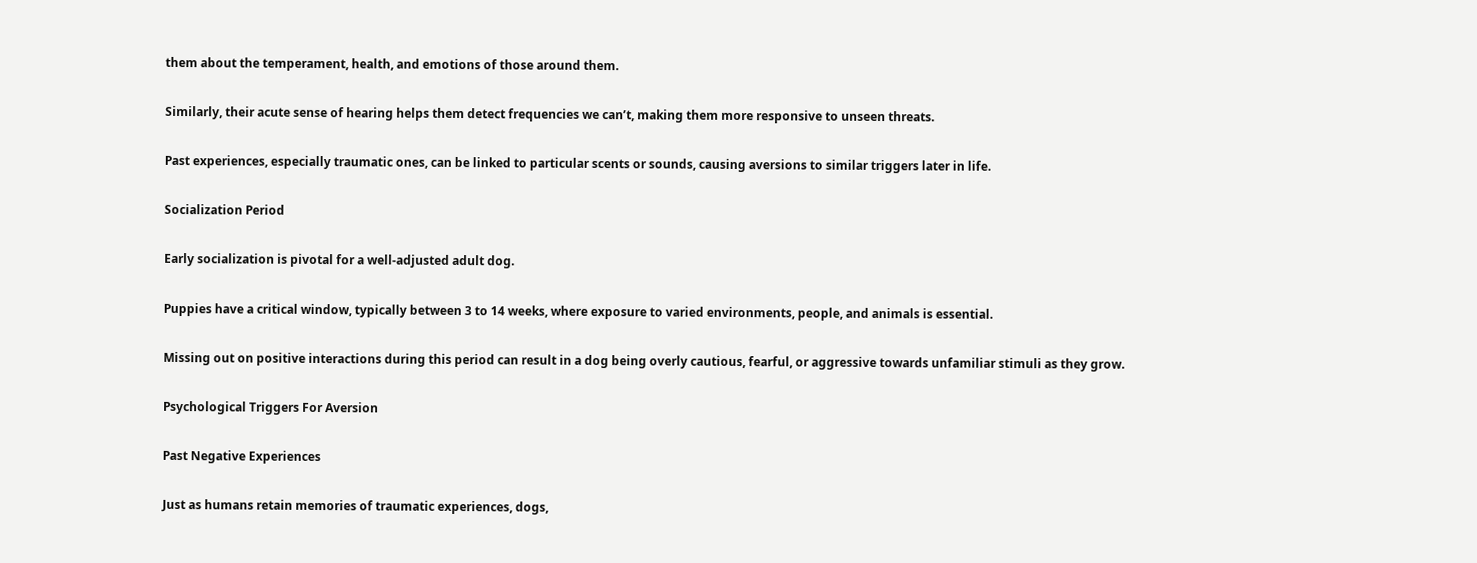them about the temperament, health, and emotions of those around them.

Similarly, their acute sense of hearing helps them detect frequencies we can’t, making them more responsive to unseen threats.

Past experiences, especially traumatic ones, can be linked to particular scents or sounds, causing aversions to similar triggers later in life.

Socialization Period

Early socialization is pivotal for a well-adjusted adult dog.

Puppies have a critical window, typically between 3 to 14 weeks, where exposure to varied environments, people, and animals is essential.

Missing out on positive interactions during this period can result in a dog being overly cautious, fearful, or aggressive towards unfamiliar stimuli as they grow.

Psychological Triggers For Aversion

Past Negative Experiences

Just as humans retain memories of traumatic experiences, dogs,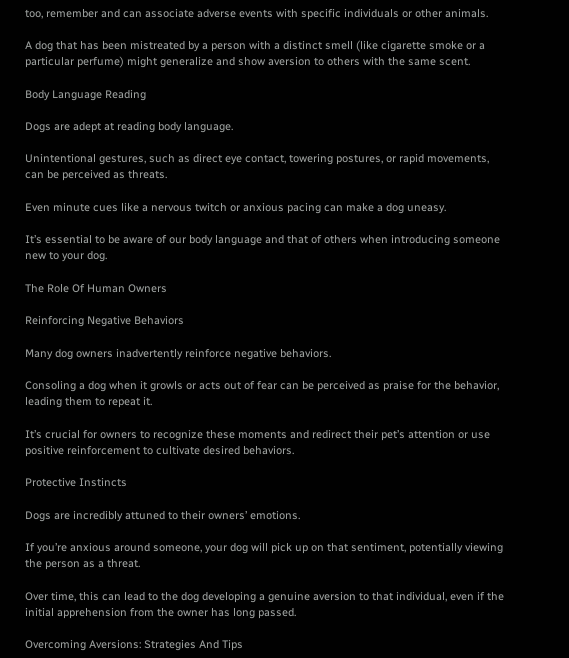too, remember and can associate adverse events with specific individuals or other animals.

A dog that has been mistreated by a person with a distinct smell (like cigarette smoke or a particular perfume) might generalize and show aversion to others with the same scent.

Body Language Reading

Dogs are adept at reading body language.

Unintentional gestures, such as direct eye contact, towering postures, or rapid movements, can be perceived as threats.

Even minute cues like a nervous twitch or anxious pacing can make a dog uneasy.

It’s essential to be aware of our body language and that of others when introducing someone new to your dog.

The Role Of Human Owners

Reinforcing Negative Behaviors

Many dog owners inadvertently reinforce negative behaviors.

Consoling a dog when it growls or acts out of fear can be perceived as praise for the behavior, leading them to repeat it.

It’s crucial for owners to recognize these moments and redirect their pet’s attention or use positive reinforcement to cultivate desired behaviors.

Protective Instincts

Dogs are incredibly attuned to their owners’ emotions.

If you’re anxious around someone, your dog will pick up on that sentiment, potentially viewing the person as a threat.

Over time, this can lead to the dog developing a genuine aversion to that individual, even if the initial apprehension from the owner has long passed.

Overcoming Aversions: Strategies And Tips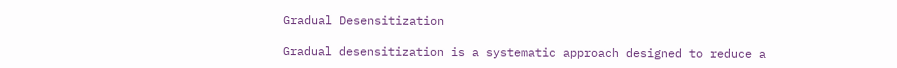Gradual Desensitization

Gradual desensitization is a systematic approach designed to reduce a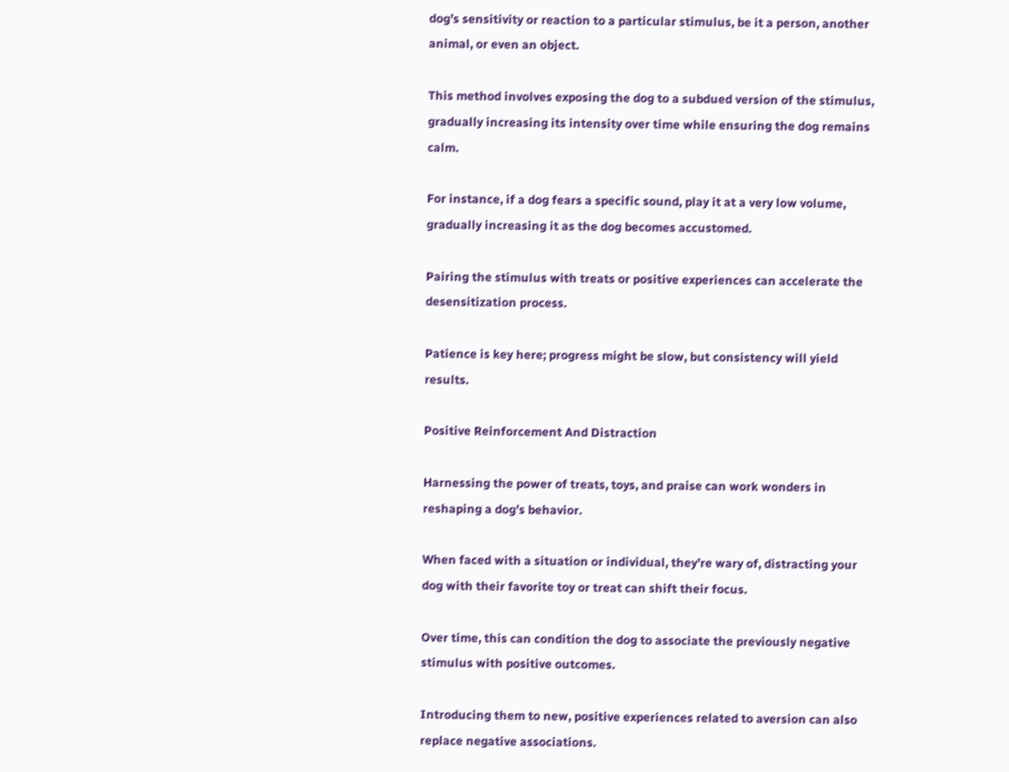dog’s sensitivity or reaction to a particular stimulus, be it a person, another animal, or even an object.

This method involves exposing the dog to a subdued version of the stimulus, gradually increasing its intensity over time while ensuring the dog remains calm.

For instance, if a dog fears a specific sound, play it at a very low volume, gradually increasing it as the dog becomes accustomed.

Pairing the stimulus with treats or positive experiences can accelerate the desensitization process.

Patience is key here; progress might be slow, but consistency will yield results.

Positive Reinforcement And Distraction

Harnessing the power of treats, toys, and praise can work wonders in reshaping a dog’s behavior.

When faced with a situation or individual, they’re wary of, distracting your dog with their favorite toy or treat can shift their focus.

Over time, this can condition the dog to associate the previously negative stimulus with positive outcomes.

Introducing them to new, positive experiences related to aversion can also replace negative associations.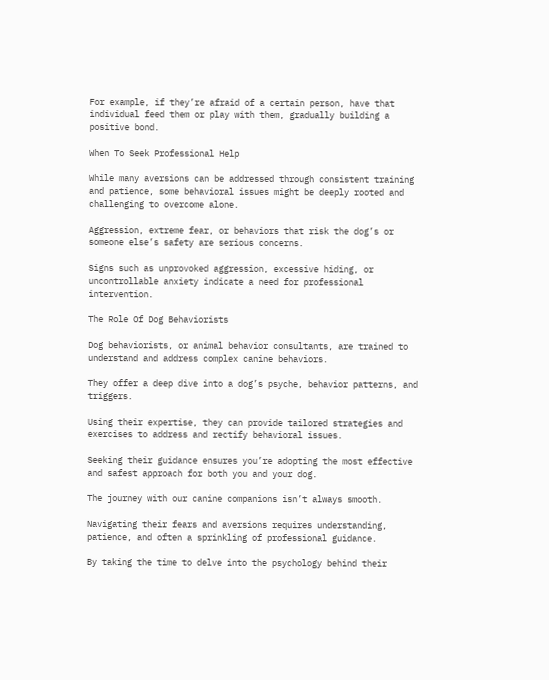For example, if they’re afraid of a certain person, have that individual feed them or play with them, gradually building a positive bond.

When To Seek Professional Help

While many aversions can be addressed through consistent training and patience, some behavioral issues might be deeply rooted and challenging to overcome alone.

Aggression, extreme fear, or behaviors that risk the dog’s or someone else’s safety are serious concerns.

Signs such as unprovoked aggression, excessive hiding, or uncontrollable anxiety indicate a need for professional intervention.

The Role Of Dog Behaviorists

Dog behaviorists, or animal behavior consultants, are trained to understand and address complex canine behaviors.

They offer a deep dive into a dog’s psyche, behavior patterns, and triggers.

Using their expertise, they can provide tailored strategies and exercises to address and rectify behavioral issues.

Seeking their guidance ensures you’re adopting the most effective and safest approach for both you and your dog.

The journey with our canine companions isn’t always smooth.

Navigating their fears and aversions requires understanding, patience, and often a sprinkling of professional guidance.

By taking the time to delve into the psychology behind their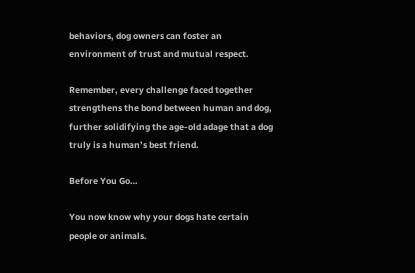behaviors, dog owners can foster an environment of trust and mutual respect.

Remember, every challenge faced together strengthens the bond between human and dog, further solidifying the age-old adage that a dog truly is a human’s best friend.

Before You Go…

You now know why your dogs hate certain people or animals.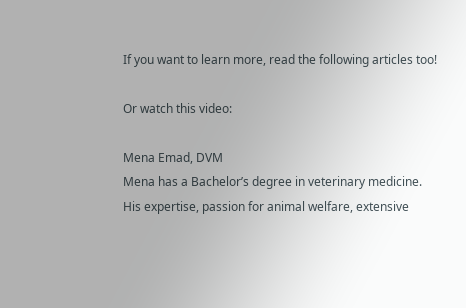If you want to learn more, read the following articles too!

Or watch this video:

Mena Emad, DVM
Mena has a Bachelor’s degree in veterinary medicine. His expertise, passion for animal welfare, extensive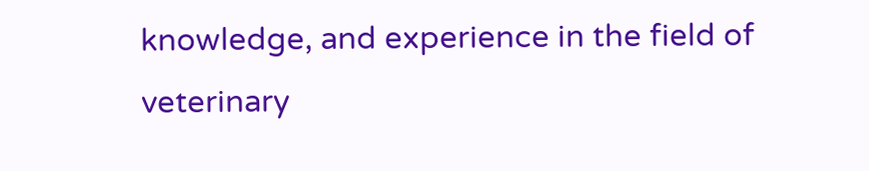knowledge, and experience in the field of veterinary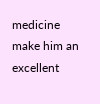medicine make him an excellent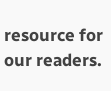resource for our readers.